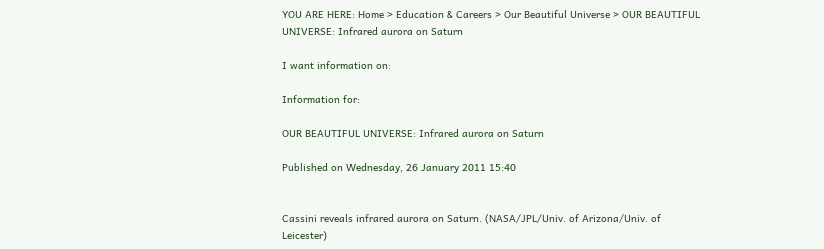YOU ARE HERE: Home > Education & Careers > Our Beautiful Universe > OUR BEAUTIFUL UNIVERSE: Infrared aurora on Saturn

I want information on:

Information for:

OUR BEAUTIFUL UNIVERSE: Infrared aurora on Saturn

Published on Wednesday, 26 January 2011 15:40


Cassini reveals infrared aurora on Saturn. (NASA/JPL/Univ. of Arizona/Univ. of Leicester)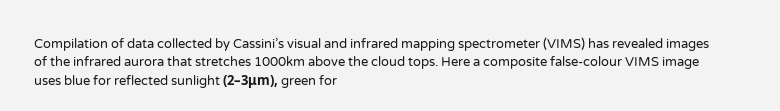Compilation of data collected by Cassini’s visual and infrared mapping spectrometer (VIMS) has revealed images of the infrared aurora that stretches 1000km above the cloud tops. Here a composite false-colour VIMS image uses blue for reflected sunlight (2–3μm), green for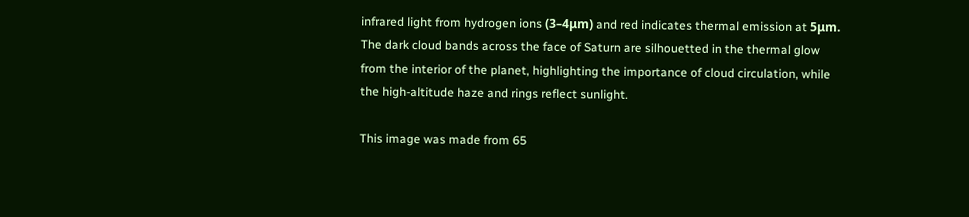infrared light from hydrogen ions (3–4μm) and red indicates thermal emission at 5μm. The dark cloud bands across the face of Saturn are silhouetted in the thermal glow from the interior of the planet, highlighting the importance of cloud circulation, while the high-altitude haze and rings reflect sunlight.

This image was made from 65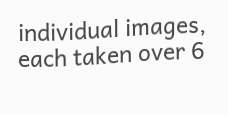individual images, each taken over 6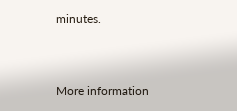minutes.


More information